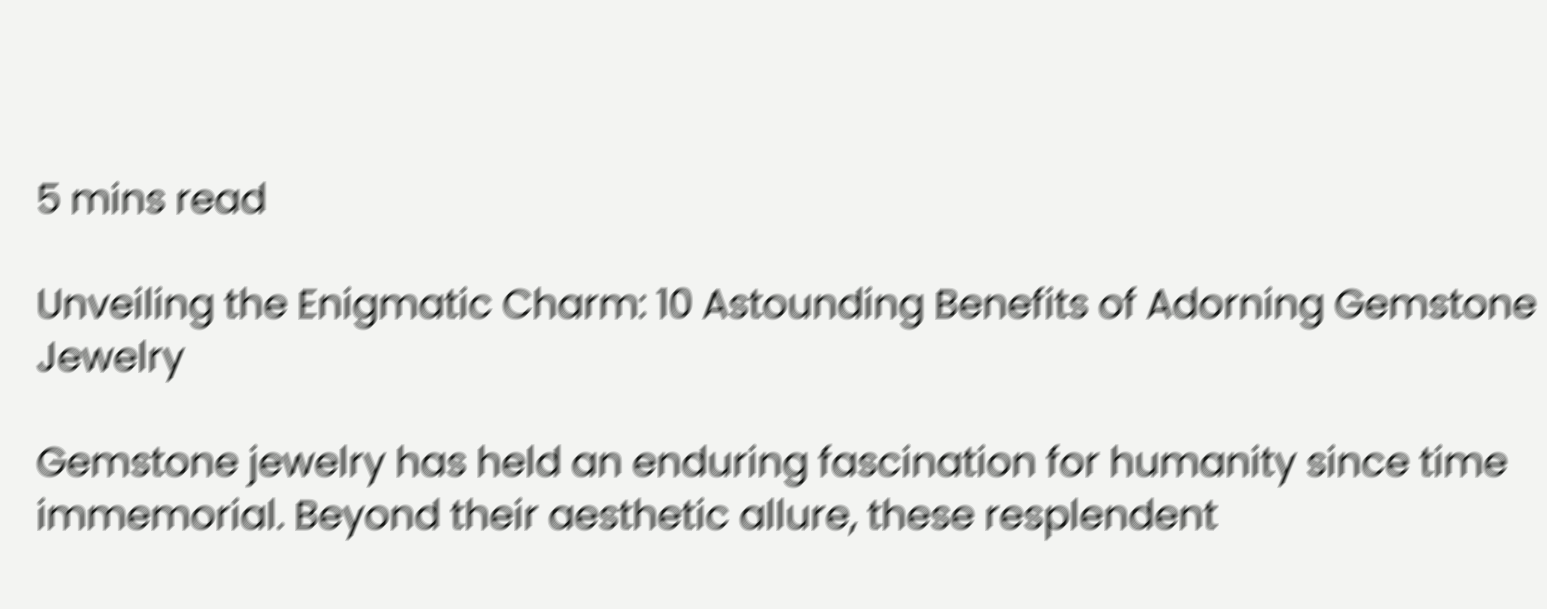5 mins read

Unveiling the Enigmatic Charm: 10 Astounding Benefits of Adorning Gemstone Jewelry

Gemstone jewelry has held an enduring fascination for humanity since time immemorial. Beyond their aesthetic allure, these resplendent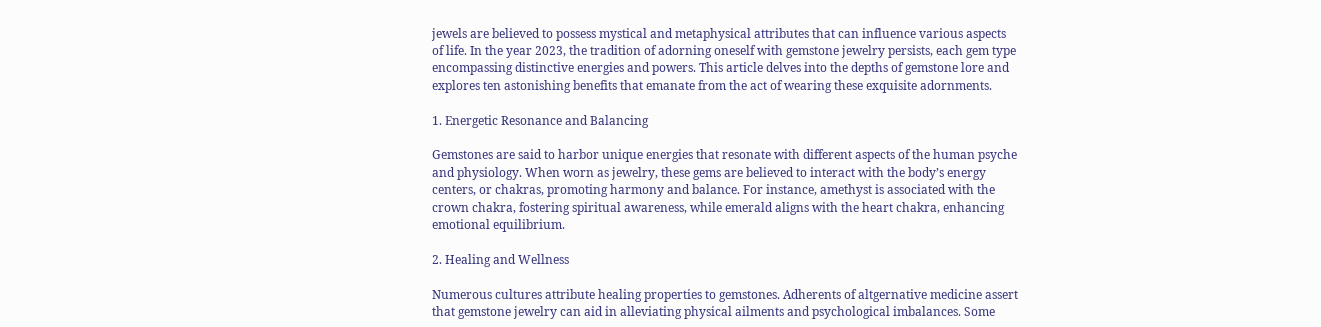jewels are believed to possess mystical and metaphysical attributes that can influence various aspects of life. In the year 2023, the tradition of adorning oneself with gemstone jewelry persists, each gem type encompassing distinctive energies and powers. This article delves into the depths of gemstone lore and explores ten astonishing benefits that emanate from the act of wearing these exquisite adornments.

1. Energetic Resonance and Balancing

Gemstones are said to harbor unique energies that resonate with different aspects of the human psyche and physiology. When worn as jewelry, these gems are believed to interact with the body’s energy centers, or chakras, promoting harmony and balance. For instance, amethyst is associated with the crown chakra, fostering spiritual awareness, while emerald aligns with the heart chakra, enhancing emotional equilibrium.

2. Healing and Wellness

Numerous cultures attribute healing properties to gemstones. Adherents of altgernative medicine assert that gemstone jewelry can aid in alleviating physical ailments and psychological imbalances. Some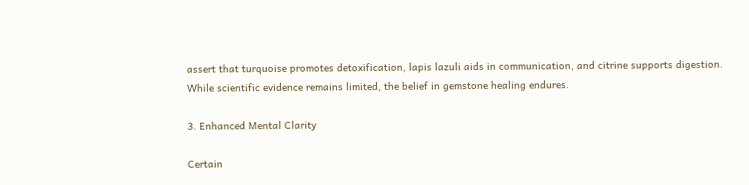assert that turquoise promotes detoxification, lapis lazuli aids in communication, and citrine supports digestion. While scientific evidence remains limited, the belief in gemstone healing endures.

3. Enhanced Mental Clarity

Certain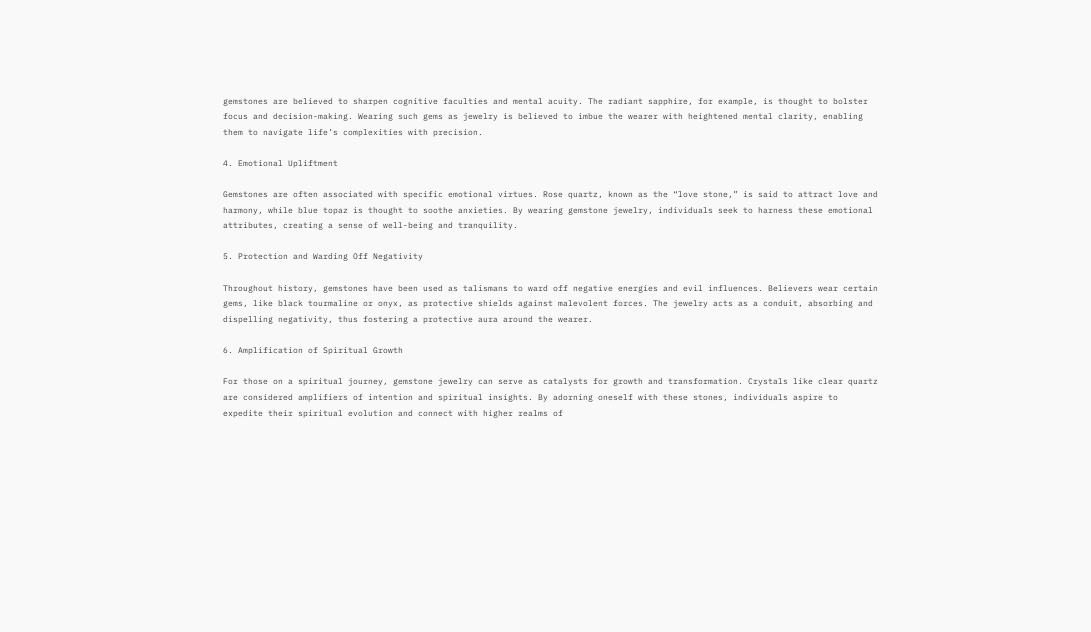gemstones are believed to sharpen cognitive faculties and mental acuity. The radiant sapphire, for example, is thought to bolster focus and decision-making. Wearing such gems as jewelry is believed to imbue the wearer with heightened mental clarity, enabling them to navigate life’s complexities with precision.

4. Emotional Upliftment

Gemstones are often associated with specific emotional virtues. Rose quartz, known as the “love stone,” is said to attract love and harmony, while blue topaz is thought to soothe anxieties. By wearing gemstone jewelry, individuals seek to harness these emotional attributes, creating a sense of well-being and tranquility.

5. Protection and Warding Off Negativity

Throughout history, gemstones have been used as talismans to ward off negative energies and evil influences. Believers wear certain gems, like black tourmaline or onyx, as protective shields against malevolent forces. The jewelry acts as a conduit, absorbing and dispelling negativity, thus fostering a protective aura around the wearer.

6. Amplification of Spiritual Growth

For those on a spiritual journey, gemstone jewelry can serve as catalysts for growth and transformation. Crystals like clear quartz are considered amplifiers of intention and spiritual insights. By adorning oneself with these stones, individuals aspire to expedite their spiritual evolution and connect with higher realms of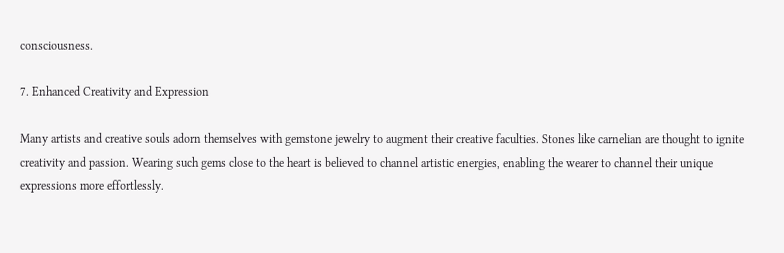consciousness.

7. Enhanced Creativity and Expression

Many artists and creative souls adorn themselves with gemstone jewelry to augment their creative faculties. Stones like carnelian are thought to ignite creativity and passion. Wearing such gems close to the heart is believed to channel artistic energies, enabling the wearer to channel their unique expressions more effortlessly.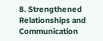8. Strengthened Relationships and Communication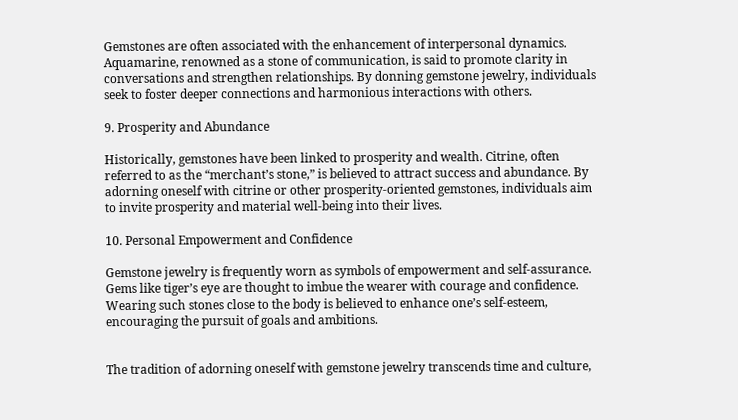Gemstones are often associated with the enhancement of interpersonal dynamics. Aquamarine, renowned as a stone of communication, is said to promote clarity in conversations and strengthen relationships. By donning gemstone jewelry, individuals seek to foster deeper connections and harmonious interactions with others.

9. Prosperity and Abundance

Historically, gemstones have been linked to prosperity and wealth. Citrine, often referred to as the “merchant’s stone,” is believed to attract success and abundance. By adorning oneself with citrine or other prosperity-oriented gemstones, individuals aim to invite prosperity and material well-being into their lives.

10. Personal Empowerment and Confidence

Gemstone jewelry is frequently worn as symbols of empowerment and self-assurance. Gems like tiger’s eye are thought to imbue the wearer with courage and confidence. Wearing such stones close to the body is believed to enhance one’s self-esteem, encouraging the pursuit of goals and ambitions.


The tradition of adorning oneself with gemstone jewelry transcends time and culture,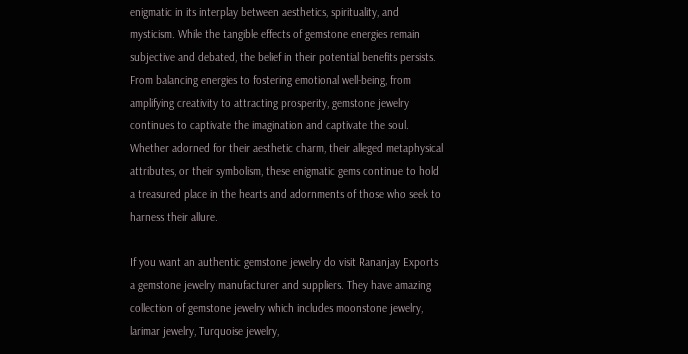enigmatic in its interplay between aesthetics, spirituality, and mysticism. While the tangible effects of gemstone energies remain subjective and debated, the belief in their potential benefits persists. From balancing energies to fostering emotional well-being, from amplifying creativity to attracting prosperity, gemstone jewelry continues to captivate the imagination and captivate the soul. Whether adorned for their aesthetic charm, their alleged metaphysical attributes, or their symbolism, these enigmatic gems continue to hold a treasured place in the hearts and adornments of those who seek to harness their allure.

If you want an authentic gemstone jewelry do visit Rananjay Exports a gemstone jewelry manufacturer and suppliers. They have amazing collection of gemstone jewelry which includes moonstone jewelry, larimar jewelry, Turquoise jewelry,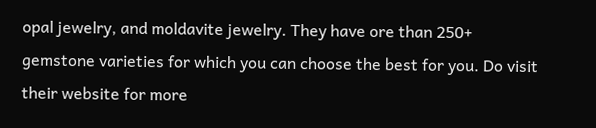opal jewelry, and moldavite jewelry. They have ore than 250+ gemstone varieties for which you can choose the best for you. Do visit their website for more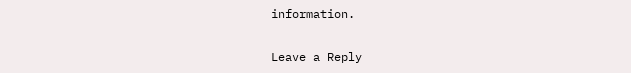information.

Leave a Reply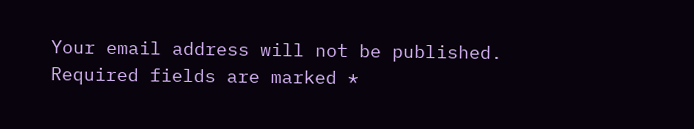Your email address will not be published. Required fields are marked *